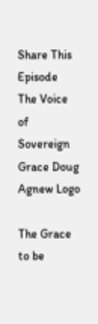Share This Episode
The Voice of Sovereign Grace Doug Agnew Logo

The Grace to be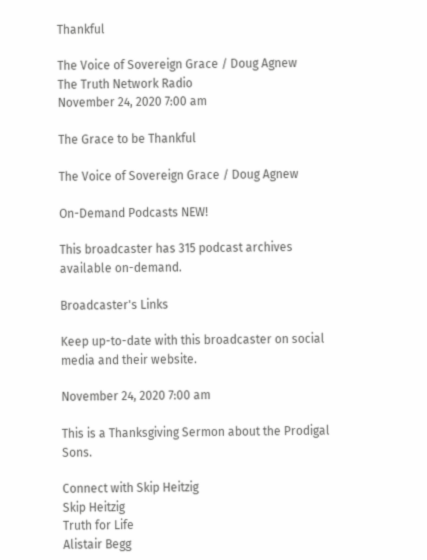Thankful

The Voice of Sovereign Grace / Doug Agnew
The Truth Network Radio
November 24, 2020 7:00 am

The Grace to be Thankful

The Voice of Sovereign Grace / Doug Agnew

On-Demand Podcasts NEW!

This broadcaster has 315 podcast archives available on-demand.

Broadcaster's Links

Keep up-to-date with this broadcaster on social media and their website.

November 24, 2020 7:00 am

This is a Thanksgiving Sermon about the Prodigal Sons.

Connect with Skip Heitzig
Skip Heitzig
Truth for Life
Alistair Begg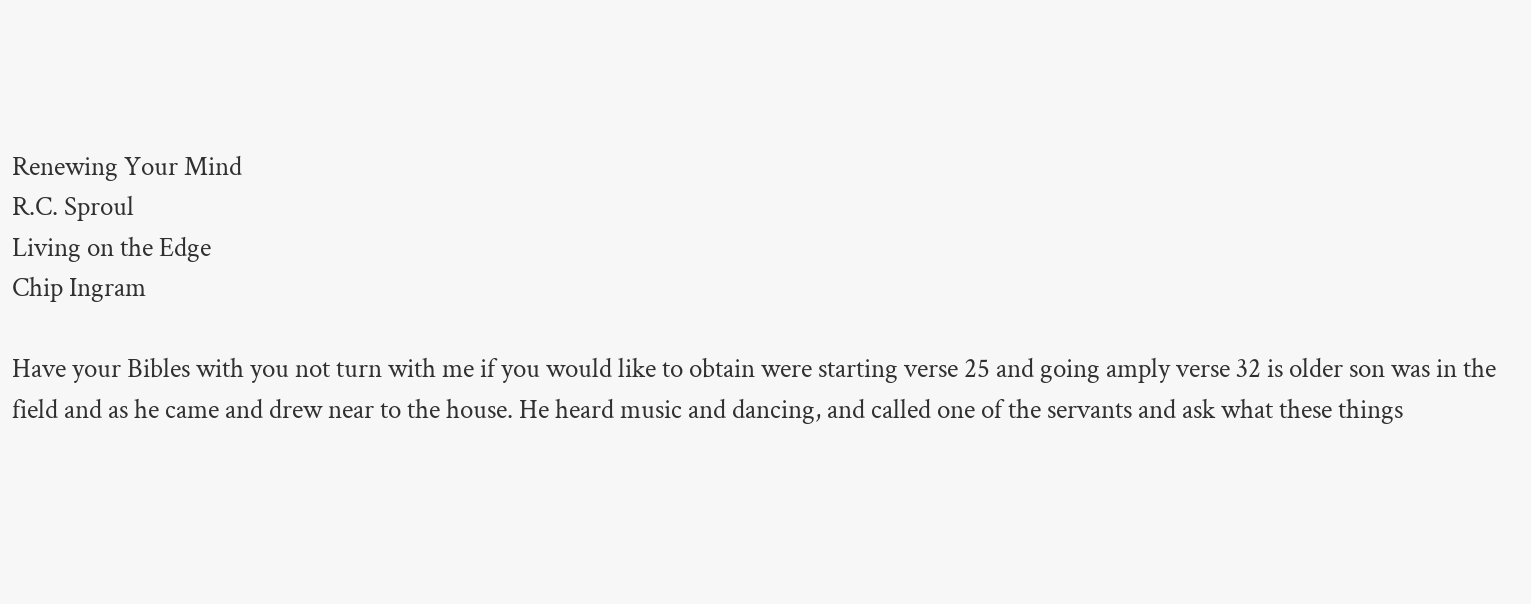Renewing Your Mind
R.C. Sproul
Living on the Edge
Chip Ingram

Have your Bibles with you not turn with me if you would like to obtain were starting verse 25 and going amply verse 32 is older son was in the field and as he came and drew near to the house. He heard music and dancing, and called one of the servants and ask what these things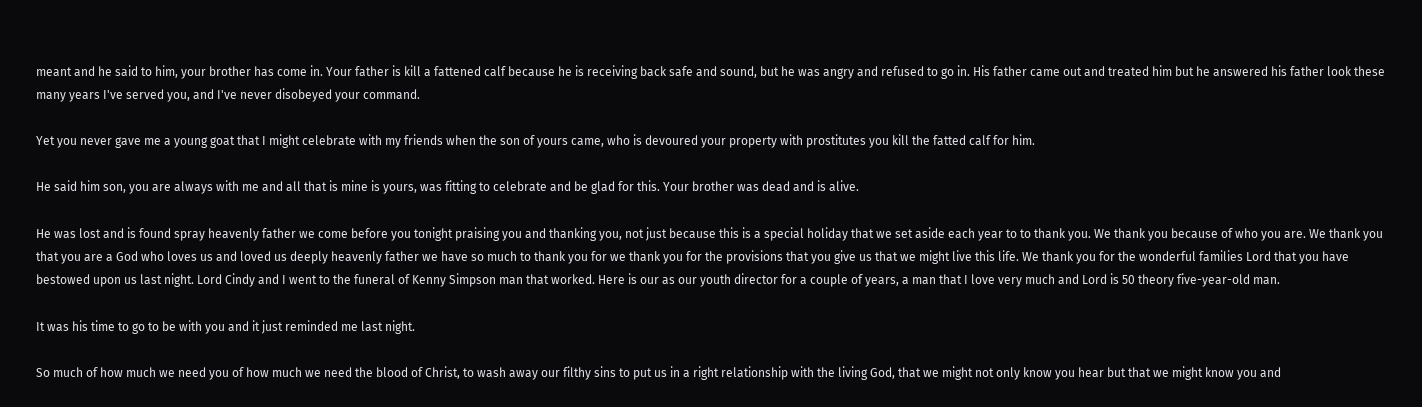meant and he said to him, your brother has come in. Your father is kill a fattened calf because he is receiving back safe and sound, but he was angry and refused to go in. His father came out and treated him but he answered his father look these many years I've served you, and I've never disobeyed your command.

Yet you never gave me a young goat that I might celebrate with my friends when the son of yours came, who is devoured your property with prostitutes you kill the fatted calf for him.

He said him son, you are always with me and all that is mine is yours, was fitting to celebrate and be glad for this. Your brother was dead and is alive.

He was lost and is found spray heavenly father we come before you tonight praising you and thanking you, not just because this is a special holiday that we set aside each year to to thank you. We thank you because of who you are. We thank you that you are a God who loves us and loved us deeply heavenly father we have so much to thank you for we thank you for the provisions that you give us that we might live this life. We thank you for the wonderful families Lord that you have bestowed upon us last night. Lord Cindy and I went to the funeral of Kenny Simpson man that worked. Here is our as our youth director for a couple of years, a man that I love very much and Lord is 50 theory five-year-old man.

It was his time to go to be with you and it just reminded me last night.

So much of how much we need you of how much we need the blood of Christ, to wash away our filthy sins to put us in a right relationship with the living God, that we might not only know you hear but that we might know you and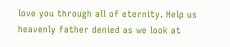love you through all of eternity. Help us heavenly father denied as we look at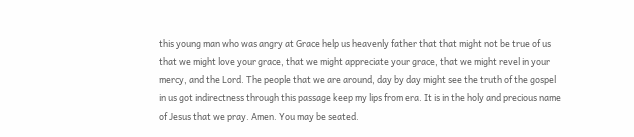this young man who was angry at Grace help us heavenly father that that might not be true of us that we might love your grace, that we might appreciate your grace, that we might revel in your mercy, and the Lord. The people that we are around, day by day might see the truth of the gospel in us got indirectness through this passage keep my lips from era. It is in the holy and precious name of Jesus that we pray. Amen. You may be seated.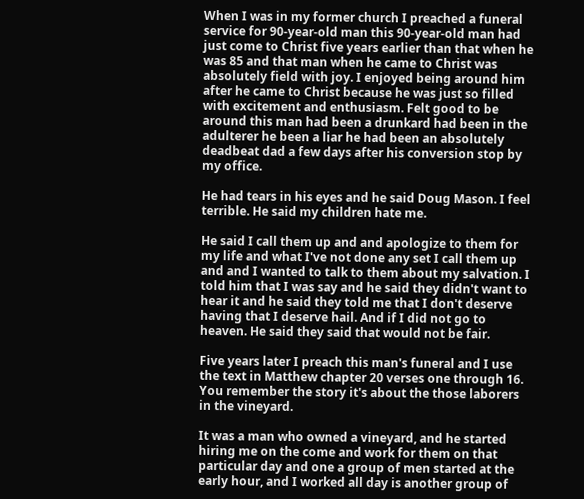When I was in my former church I preached a funeral service for 90-year-old man this 90-year-old man had just come to Christ five years earlier than that when he was 85 and that man when he came to Christ was absolutely field with joy. I enjoyed being around him after he came to Christ because he was just so filled with excitement and enthusiasm. Felt good to be around this man had been a drunkard had been in the adulterer he been a liar he had been an absolutely deadbeat dad a few days after his conversion stop by my office.

He had tears in his eyes and he said Doug Mason. I feel terrible. He said my children hate me.

He said I call them up and and apologize to them for my life and what I've not done any set I call them up and and I wanted to talk to them about my salvation. I told him that I was say and he said they didn't want to hear it and he said they told me that I don't deserve having that I deserve hail. And if I did not go to heaven. He said they said that would not be fair.

Five years later I preach this man's funeral and I use the text in Matthew chapter 20 verses one through 16. You remember the story it's about the those laborers in the vineyard.

It was a man who owned a vineyard, and he started hiring me on the come and work for them on that particular day and one a group of men started at the early hour, and I worked all day is another group of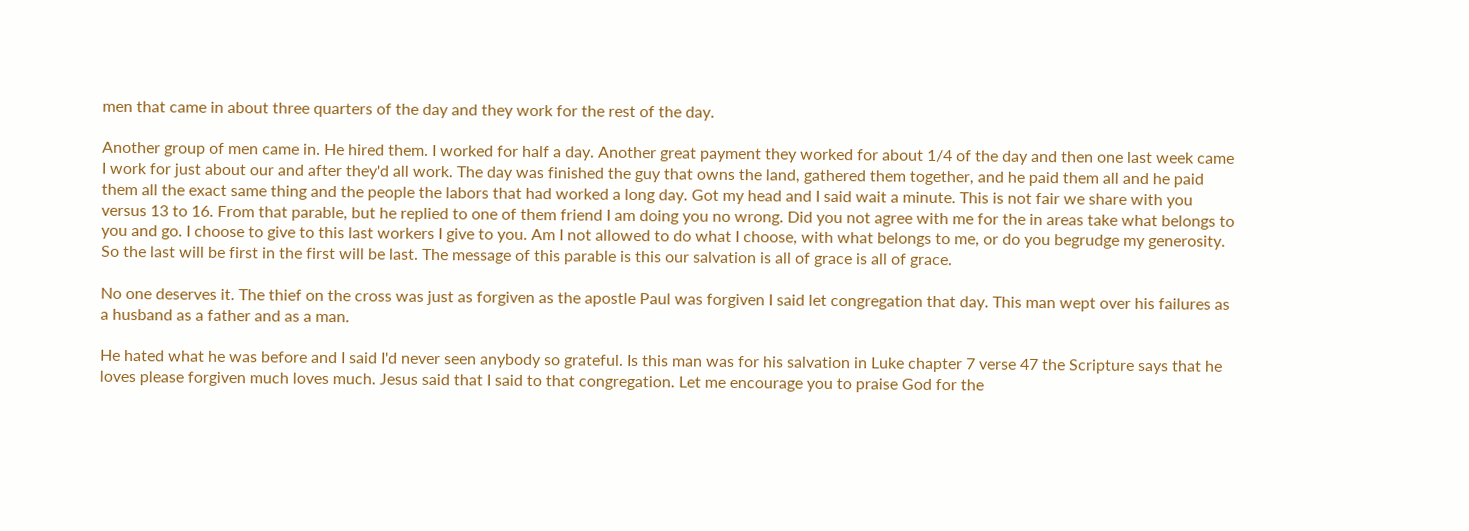men that came in about three quarters of the day and they work for the rest of the day.

Another group of men came in. He hired them. I worked for half a day. Another great payment they worked for about 1/4 of the day and then one last week came I work for just about our and after they'd all work. The day was finished the guy that owns the land, gathered them together, and he paid them all and he paid them all the exact same thing and the people the labors that had worked a long day. Got my head and I said wait a minute. This is not fair we share with you versus 13 to 16. From that parable, but he replied to one of them friend I am doing you no wrong. Did you not agree with me for the in areas take what belongs to you and go. I choose to give to this last workers I give to you. Am I not allowed to do what I choose, with what belongs to me, or do you begrudge my generosity. So the last will be first in the first will be last. The message of this parable is this our salvation is all of grace is all of grace.

No one deserves it. The thief on the cross was just as forgiven as the apostle Paul was forgiven I said let congregation that day. This man wept over his failures as a husband as a father and as a man.

He hated what he was before and I said I'd never seen anybody so grateful. Is this man was for his salvation in Luke chapter 7 verse 47 the Scripture says that he loves please forgiven much loves much. Jesus said that I said to that congregation. Let me encourage you to praise God for the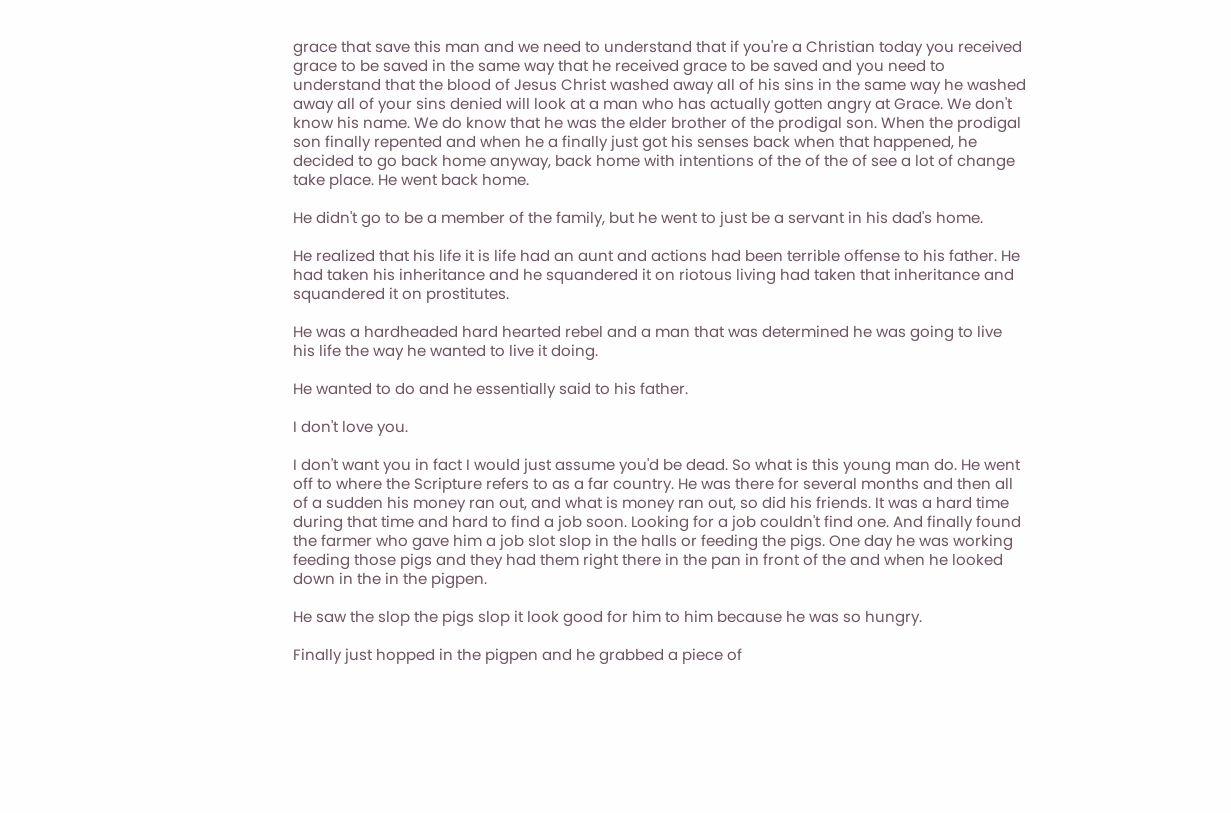grace that save this man and we need to understand that if you're a Christian today you received grace to be saved in the same way that he received grace to be saved and you need to understand that the blood of Jesus Christ washed away all of his sins in the same way he washed away all of your sins denied will look at a man who has actually gotten angry at Grace. We don't know his name. We do know that he was the elder brother of the prodigal son. When the prodigal son finally repented and when he a finally just got his senses back when that happened, he decided to go back home anyway, back home with intentions of the of the of see a lot of change take place. He went back home.

He didn't go to be a member of the family, but he went to just be a servant in his dad's home.

He realized that his life it is life had an aunt and actions had been terrible offense to his father. He had taken his inheritance and he squandered it on riotous living had taken that inheritance and squandered it on prostitutes.

He was a hardheaded hard hearted rebel and a man that was determined he was going to live his life the way he wanted to live it doing.

He wanted to do and he essentially said to his father.

I don't love you.

I don't want you in fact I would just assume you'd be dead. So what is this young man do. He went off to where the Scripture refers to as a far country. He was there for several months and then all of a sudden his money ran out, and what is money ran out, so did his friends. It was a hard time during that time and hard to find a job soon. Looking for a job couldn't find one. And finally found the farmer who gave him a job slot slop in the halls or feeding the pigs. One day he was working feeding those pigs and they had them right there in the pan in front of the and when he looked down in the in the pigpen.

He saw the slop the pigs slop it look good for him to him because he was so hungry.

Finally just hopped in the pigpen and he grabbed a piece of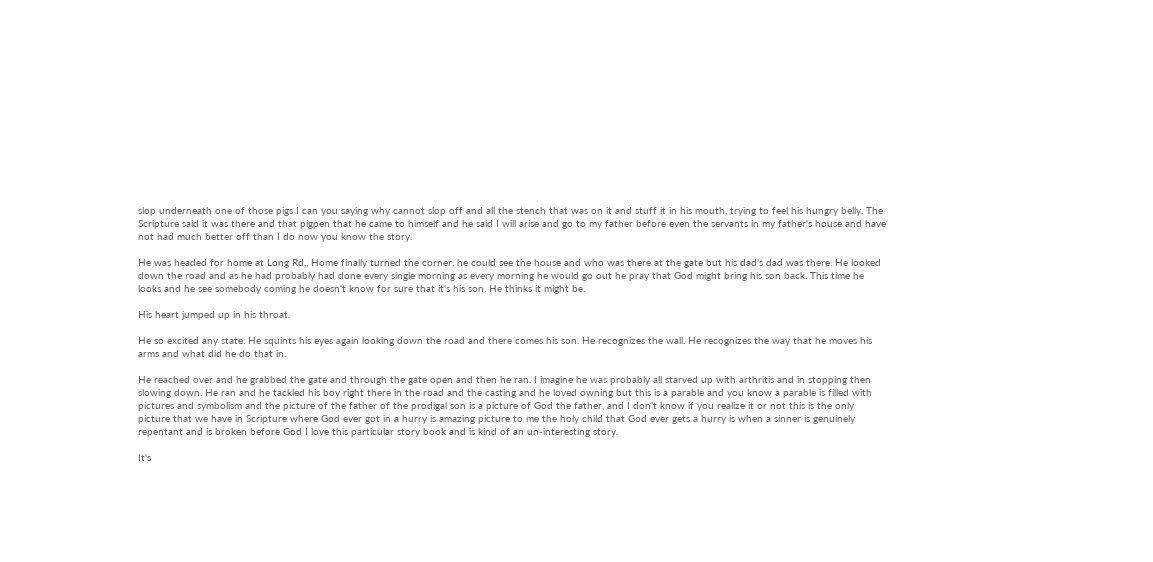slop underneath one of those pigs I can you saying why cannot slop off and all the stench that was on it and stuff it in his mouth, trying to feel his hungry belly. The Scripture said it was there and that pigpen that he came to himself and he said I will arise and go to my father before even the servants in my father's house and have not had much better off than I do now you know the story.

He was headed for home at Long Rd., Home finally turned the corner, he could see the house and who was there at the gate but his dad's dad was there. He looked down the road and as he had probably had done every single morning as every morning he would go out he pray that God might bring his son back. This time he looks and he see somebody coming he doesn't know for sure that it's his son. He thinks it might be.

His heart jumped up in his throat.

He so excited any state. He squints his eyes again looking down the road and there comes his son. He recognizes the wall. He recognizes the way that he moves his arms and what did he do that in.

He reached over and he grabbed the gate and through the gate open and then he ran. I imagine he was probably all starved up with arthritis and in stopping then slowing down. He ran and he tackled his boy right there in the road and the casting and he loved owning but this is a parable and you know a parable is filled with pictures and symbolism and the picture of the father of the prodigal son is a picture of God the father, and I don't know if you realize it or not this is the only picture that we have in Scripture where God ever got in a hurry is amazing picture to me the holy child that God ever gets a hurry is when a sinner is genuinely repentant and is broken before God I love this particular story book and is kind of an un-interesting story.

It's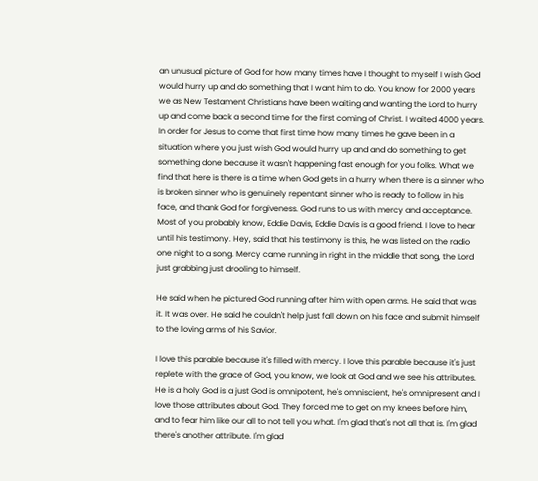an unusual picture of God for how many times have I thought to myself I wish God would hurry up and do something that I want him to do. You know for 2000 years we as New Testament Christians have been waiting and wanting the Lord to hurry up and come back a second time for the first coming of Christ. I waited 4000 years. In order for Jesus to come that first time how many times he gave been in a situation where you just wish God would hurry up and and do something to get something done because it wasn't happening fast enough for you folks. What we find that here is there is a time when God gets in a hurry when there is a sinner who is broken sinner who is genuinely repentant sinner who is ready to follow in his face, and thank God for forgiveness. God runs to us with mercy and acceptance. Most of you probably know, Eddie Davis, Eddie Davis is a good friend. I love to hear until his testimony. Hey, said that his testimony is this, he was listed on the radio one night to a song. Mercy came running in right in the middle that song, the Lord just grabbing just drooling to himself.

He said when he pictured God running after him with open arms. He said that was it. It was over. He said he couldn't help just fall down on his face and submit himself to the loving arms of his Savior.

I love this parable because it's filled with mercy. I love this parable because it's just replete with the grace of God, you know, we look at God and we see his attributes. He is a holy God is a just God is omnipotent, he's omniscient, he's omnipresent and I love those attributes about God. They forced me to get on my knees before him, and to fear him like our all to not tell you what. I'm glad that's not all that is. I'm glad there's another attribute. I'm glad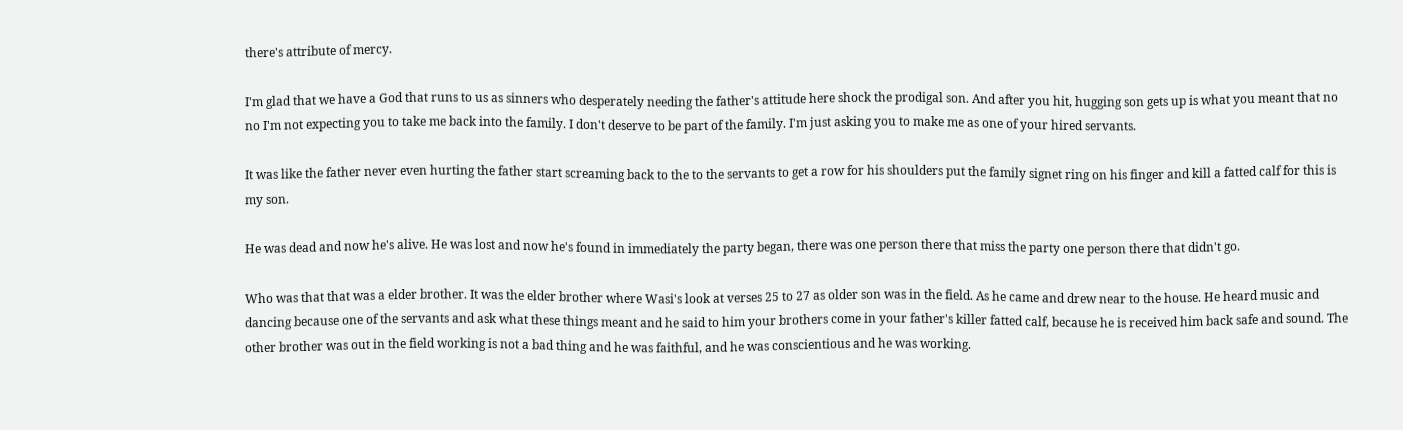there's attribute of mercy.

I'm glad that we have a God that runs to us as sinners who desperately needing the father's attitude here shock the prodigal son. And after you hit, hugging son gets up is what you meant that no no I'm not expecting you to take me back into the family. I don't deserve to be part of the family. I'm just asking you to make me as one of your hired servants.

It was like the father never even hurting the father start screaming back to the to the servants to get a row for his shoulders put the family signet ring on his finger and kill a fatted calf for this is my son.

He was dead and now he's alive. He was lost and now he's found in immediately the party began, there was one person there that miss the party one person there that didn't go.

Who was that that was a elder brother. It was the elder brother where Wasi's look at verses 25 to 27 as older son was in the field. As he came and drew near to the house. He heard music and dancing because one of the servants and ask what these things meant and he said to him your brothers come in your father's killer fatted calf, because he is received him back safe and sound. The other brother was out in the field working is not a bad thing and he was faithful, and he was conscientious and he was working.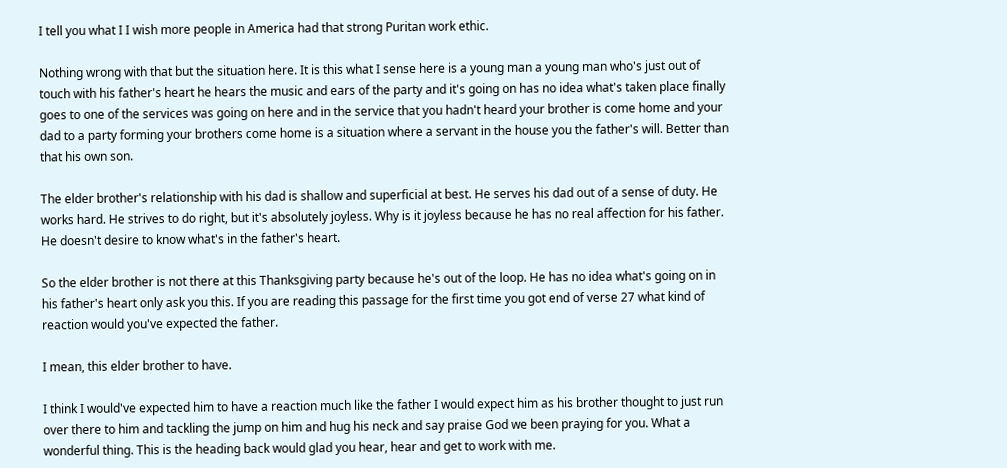I tell you what I I wish more people in America had that strong Puritan work ethic.

Nothing wrong with that but the situation here. It is this what I sense here is a young man a young man who's just out of touch with his father's heart he hears the music and ears of the party and it's going on has no idea what's taken place finally goes to one of the services was going on here and in the service that you hadn't heard your brother is come home and your dad to a party forming your brothers come home is a situation where a servant in the house you the father's will. Better than that his own son.

The elder brother's relationship with his dad is shallow and superficial at best. He serves his dad out of a sense of duty. He works hard. He strives to do right, but it's absolutely joyless. Why is it joyless because he has no real affection for his father. He doesn't desire to know what's in the father's heart.

So the elder brother is not there at this Thanksgiving party because he's out of the loop. He has no idea what's going on in his father's heart only ask you this. If you are reading this passage for the first time you got end of verse 27 what kind of reaction would you've expected the father.

I mean, this elder brother to have.

I think I would've expected him to have a reaction much like the father I would expect him as his brother thought to just run over there to him and tackling the jump on him and hug his neck and say praise God we been praying for you. What a wonderful thing. This is the heading back would glad you hear, hear and get to work with me.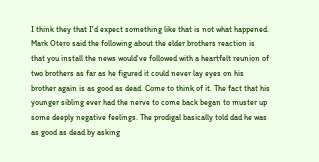I think they that I'd expect something like that is not what happened. Mark Otero said the following about the elder brothers reaction is that you install the news would've followed with a heartfelt reunion of two brothers as far as he figured it could never lay eyes on his brother again is as good as dead. Come to think of it. The fact that his younger sibling ever had the nerve to come back began to muster up some deeply negative feelings. The prodigal basically told dad he was as good as dead by asking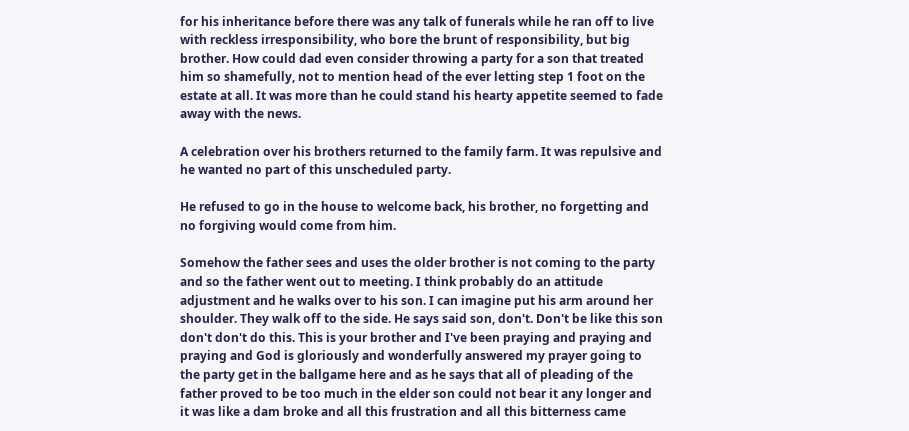for his inheritance before there was any talk of funerals while he ran off to live with reckless irresponsibility, who bore the brunt of responsibility, but big brother. How could dad even consider throwing a party for a son that treated him so shamefully, not to mention head of the ever letting step 1 foot on the estate at all. It was more than he could stand his hearty appetite seemed to fade away with the news.

A celebration over his brothers returned to the family farm. It was repulsive and he wanted no part of this unscheduled party.

He refused to go in the house to welcome back, his brother, no forgetting and no forgiving would come from him.

Somehow the father sees and uses the older brother is not coming to the party and so the father went out to meeting. I think probably do an attitude adjustment and he walks over to his son. I can imagine put his arm around her shoulder. They walk off to the side. He says said son, don't. Don't be like this son don't don't do this. This is your brother and I've been praying and praying and praying and God is gloriously and wonderfully answered my prayer going to the party get in the ballgame here and as he says that all of pleading of the father proved to be too much in the elder son could not bear it any longer and it was like a dam broke and all this frustration and all this bitterness came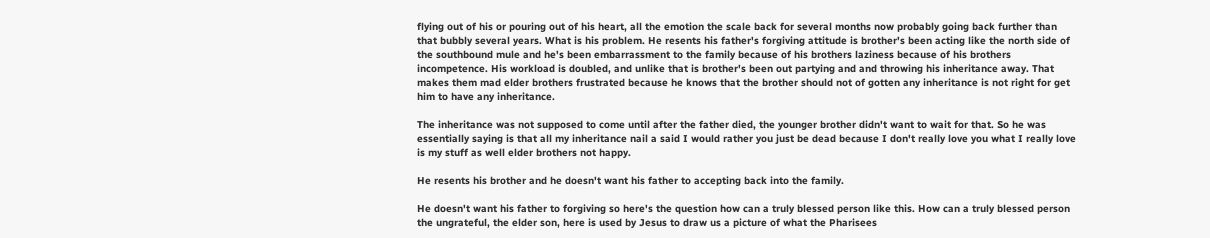flying out of his or pouring out of his heart, all the emotion the scale back for several months now probably going back further than that bubbly several years. What is his problem. He resents his father's forgiving attitude is brother's been acting like the north side of the southbound mule and he's been embarrassment to the family because of his brothers laziness because of his brothers incompetence. His workload is doubled, and unlike that is brother's been out partying and and throwing his inheritance away. That makes them mad elder brothers frustrated because he knows that the brother should not of gotten any inheritance is not right for get him to have any inheritance.

The inheritance was not supposed to come until after the father died, the younger brother didn't want to wait for that. So he was essentially saying is that all my inheritance nail a said I would rather you just be dead because I don't really love you what I really love is my stuff as well elder brothers not happy.

He resents his brother and he doesn't want his father to accepting back into the family.

He doesn't want his father to forgiving so here's the question how can a truly blessed person like this. How can a truly blessed person the ungrateful, the elder son, here is used by Jesus to draw us a picture of what the Pharisees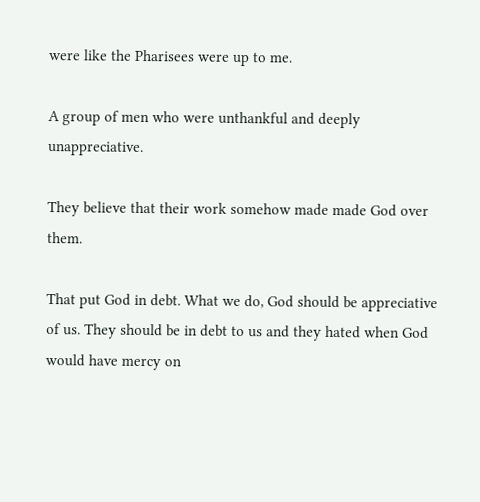were like the Pharisees were up to me.

A group of men who were unthankful and deeply unappreciative.

They believe that their work somehow made made God over them.

That put God in debt. What we do, God should be appreciative of us. They should be in debt to us and they hated when God would have mercy on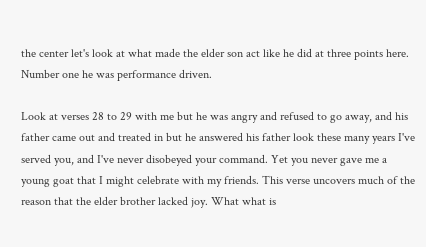the center let's look at what made the elder son act like he did at three points here. Number one he was performance driven.

Look at verses 28 to 29 with me but he was angry and refused to go away, and his father came out and treated in but he answered his father look these many years I've served you, and I've never disobeyed your command. Yet you never gave me a young goat that I might celebrate with my friends. This verse uncovers much of the reason that the elder brother lacked joy. What what is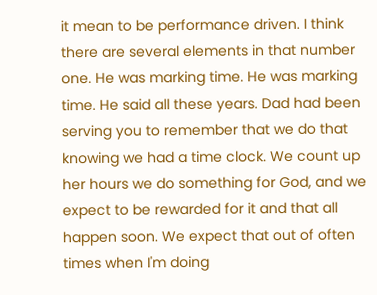it mean to be performance driven. I think there are several elements in that number one. He was marking time. He was marking time. He said all these years. Dad had been serving you to remember that we do that knowing we had a time clock. We count up her hours we do something for God, and we expect to be rewarded for it and that all happen soon. We expect that out of often times when I'm doing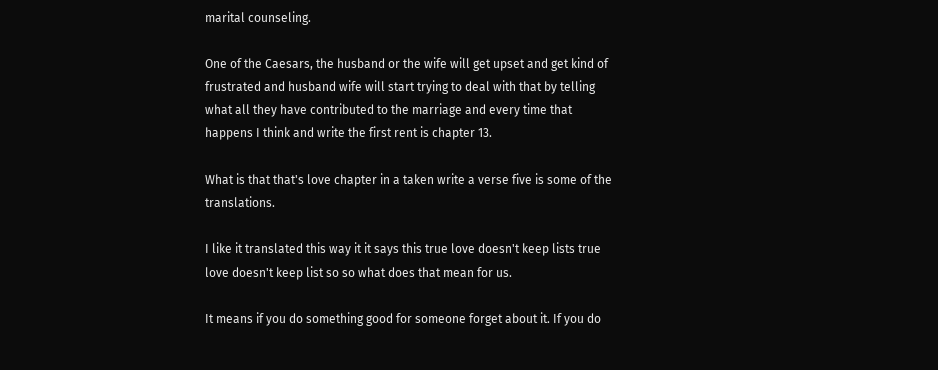marital counseling.

One of the Caesars, the husband or the wife will get upset and get kind of frustrated and husband wife will start trying to deal with that by telling what all they have contributed to the marriage and every time that happens I think and write the first rent is chapter 13.

What is that that's love chapter in a taken write a verse five is some of the translations.

I like it translated this way it it says this true love doesn't keep lists true love doesn't keep list so so what does that mean for us.

It means if you do something good for someone forget about it. If you do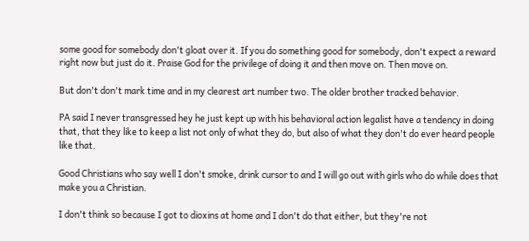some good for somebody don't gloat over it. If you do something good for somebody, don't expect a reward right now but just do it. Praise God for the privilege of doing it and then move on. Then move on.

But don't don't mark time and in my clearest art number two. The older brother tracked behavior.

PA said I never transgressed hey he just kept up with his behavioral action legalist have a tendency in doing that, that they like to keep a list not only of what they do, but also of what they don't do ever heard people like that.

Good Christians who say well I don't smoke, drink cursor to and I will go out with girls who do while does that make you a Christian.

I don't think so because I got to dioxins at home and I don't do that either, but they're not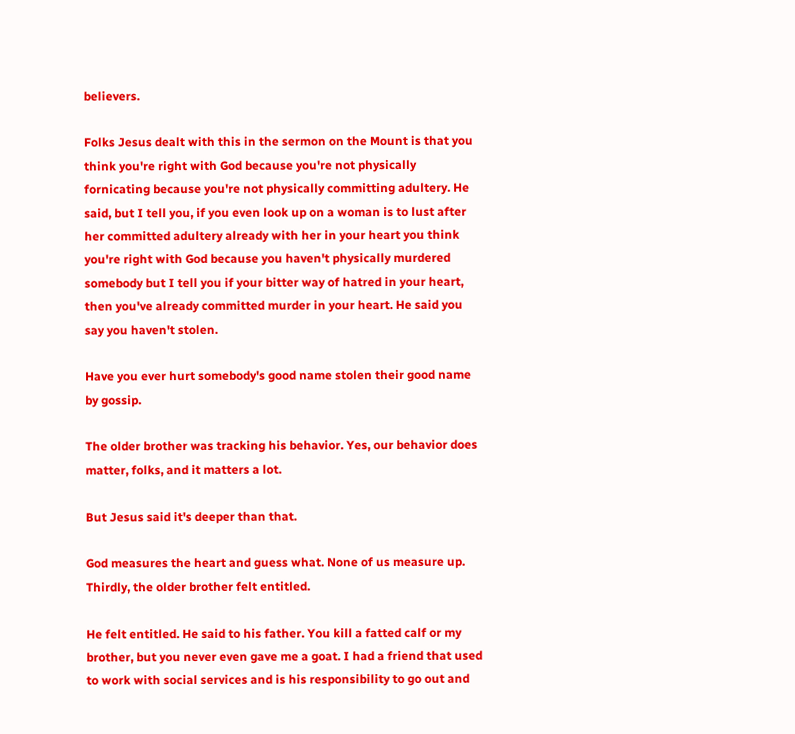believers.

Folks Jesus dealt with this in the sermon on the Mount is that you think you're right with God because you're not physically fornicating because you're not physically committing adultery. He said, but I tell you, if you even look up on a woman is to lust after her committed adultery already with her in your heart you think you're right with God because you haven't physically murdered somebody but I tell you if your bitter way of hatred in your heart, then you've already committed murder in your heart. He said you say you haven't stolen.

Have you ever hurt somebody's good name stolen their good name by gossip.

The older brother was tracking his behavior. Yes, our behavior does matter, folks, and it matters a lot.

But Jesus said it's deeper than that.

God measures the heart and guess what. None of us measure up. Thirdly, the older brother felt entitled.

He felt entitled. He said to his father. You kill a fatted calf or my brother, but you never even gave me a goat. I had a friend that used to work with social services and is his responsibility to go out and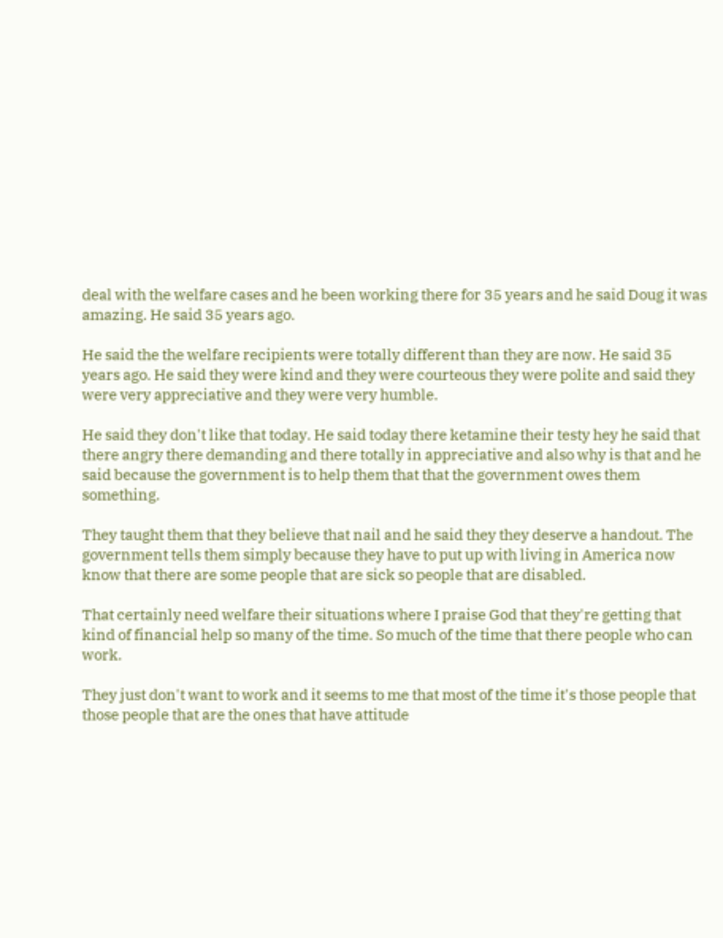deal with the welfare cases and he been working there for 35 years and he said Doug it was amazing. He said 35 years ago.

He said the the welfare recipients were totally different than they are now. He said 35 years ago. He said they were kind and they were courteous they were polite and said they were very appreciative and they were very humble.

He said they don't like that today. He said today there ketamine their testy hey he said that there angry there demanding and there totally in appreciative and also why is that and he said because the government is to help them that that the government owes them something.

They taught them that they believe that nail and he said they they deserve a handout. The government tells them simply because they have to put up with living in America now know that there are some people that are sick so people that are disabled.

That certainly need welfare their situations where I praise God that they're getting that kind of financial help so many of the time. So much of the time that there people who can work.

They just don't want to work and it seems to me that most of the time it's those people that those people that are the ones that have attitude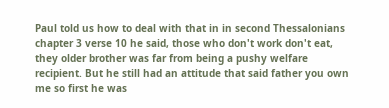Paul told us how to deal with that in in second Thessalonians chapter 3 verse 10 he said, those who don't work don't eat, they older brother was far from being a pushy welfare recipient. But he still had an attitude that said father you own me so first he was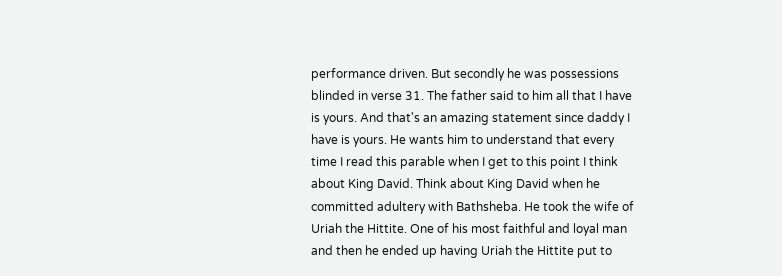performance driven. But secondly he was possessions blinded in verse 31. The father said to him all that I have is yours. And that's an amazing statement since daddy I have is yours. He wants him to understand that every time I read this parable when I get to this point I think about King David. Think about King David when he committed adultery with Bathsheba. He took the wife of Uriah the Hittite. One of his most faithful and loyal man and then he ended up having Uriah the Hittite put to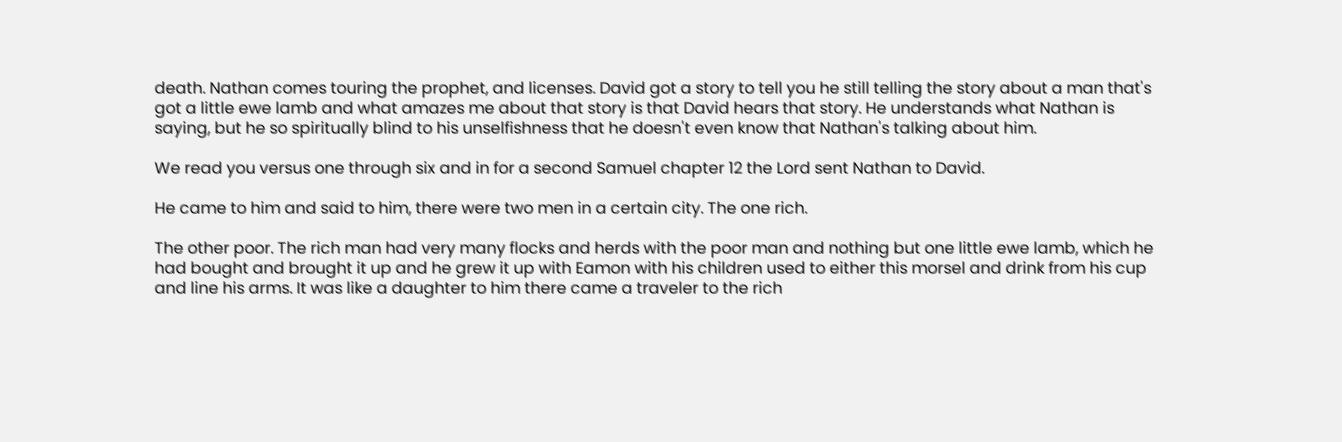death. Nathan comes touring the prophet, and licenses. David got a story to tell you he still telling the story about a man that's got a little ewe lamb and what amazes me about that story is that David hears that story. He understands what Nathan is saying, but he so spiritually blind to his unselfishness that he doesn't even know that Nathan's talking about him.

We read you versus one through six and in for a second Samuel chapter 12 the Lord sent Nathan to David.

He came to him and said to him, there were two men in a certain city. The one rich.

The other poor. The rich man had very many flocks and herds with the poor man and nothing but one little ewe lamb, which he had bought and brought it up and he grew it up with Eamon with his children used to either this morsel and drink from his cup and line his arms. It was like a daughter to him there came a traveler to the rich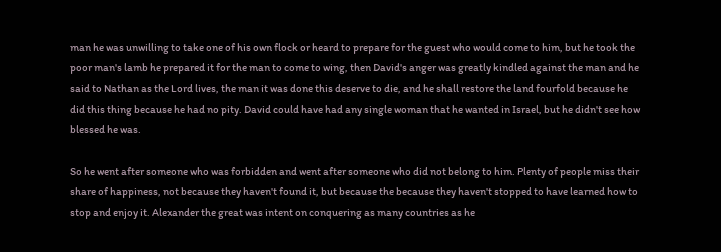man he was unwilling to take one of his own flock or heard to prepare for the guest who would come to him, but he took the poor man's lamb he prepared it for the man to come to wing, then David's anger was greatly kindled against the man and he said to Nathan as the Lord lives, the man it was done this deserve to die, and he shall restore the land fourfold because he did this thing because he had no pity. David could have had any single woman that he wanted in Israel, but he didn't see how blessed he was.

So he went after someone who was forbidden and went after someone who did not belong to him. Plenty of people miss their share of happiness, not because they haven't found it, but because the because they haven't stopped to have learned how to stop and enjoy it. Alexander the great was intent on conquering as many countries as he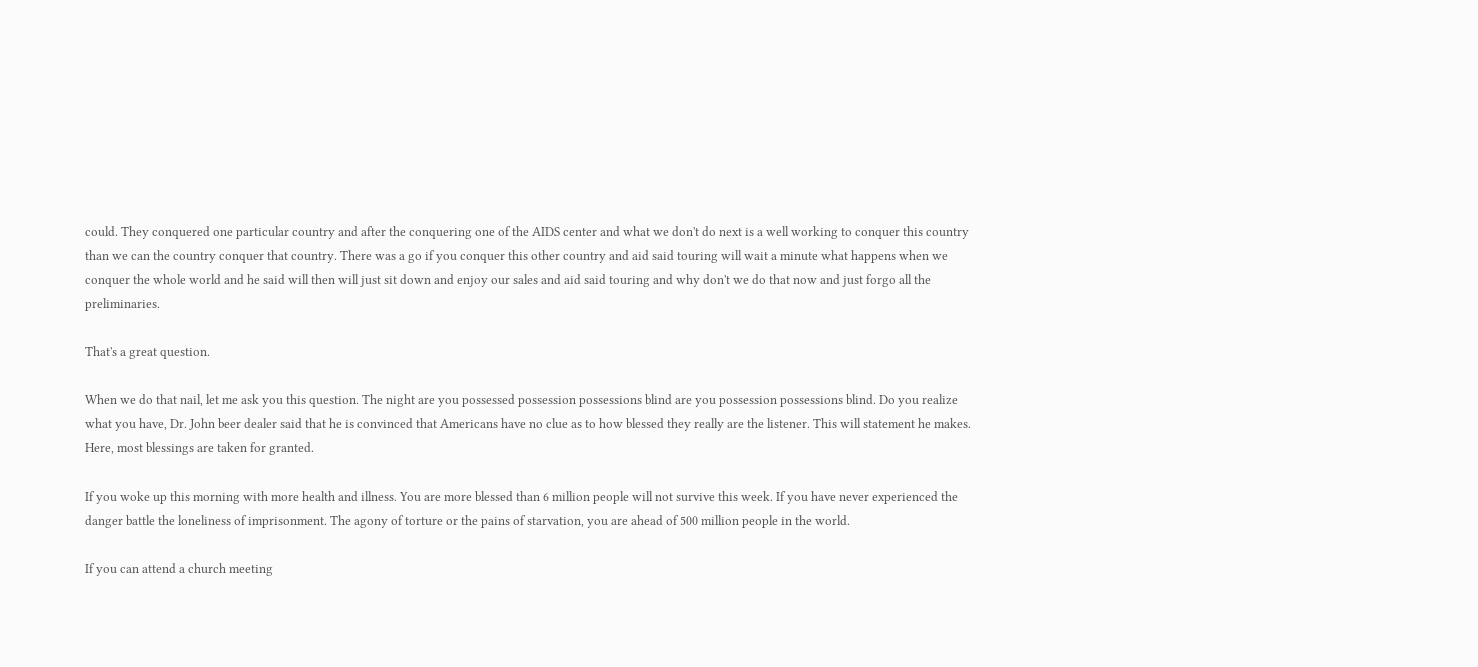could. They conquered one particular country and after the conquering one of the AIDS center and what we don't do next is a well working to conquer this country than we can the country conquer that country. There was a go if you conquer this other country and aid said touring will wait a minute what happens when we conquer the whole world and he said will then will just sit down and enjoy our sales and aid said touring and why don't we do that now and just forgo all the preliminaries.

That's a great question.

When we do that nail, let me ask you this question. The night are you possessed possession possessions blind are you possession possessions blind. Do you realize what you have, Dr. John beer dealer said that he is convinced that Americans have no clue as to how blessed they really are the listener. This will statement he makes. Here, most blessings are taken for granted.

If you woke up this morning with more health and illness. You are more blessed than 6 million people will not survive this week. If you have never experienced the danger battle the loneliness of imprisonment. The agony of torture or the pains of starvation, you are ahead of 500 million people in the world.

If you can attend a church meeting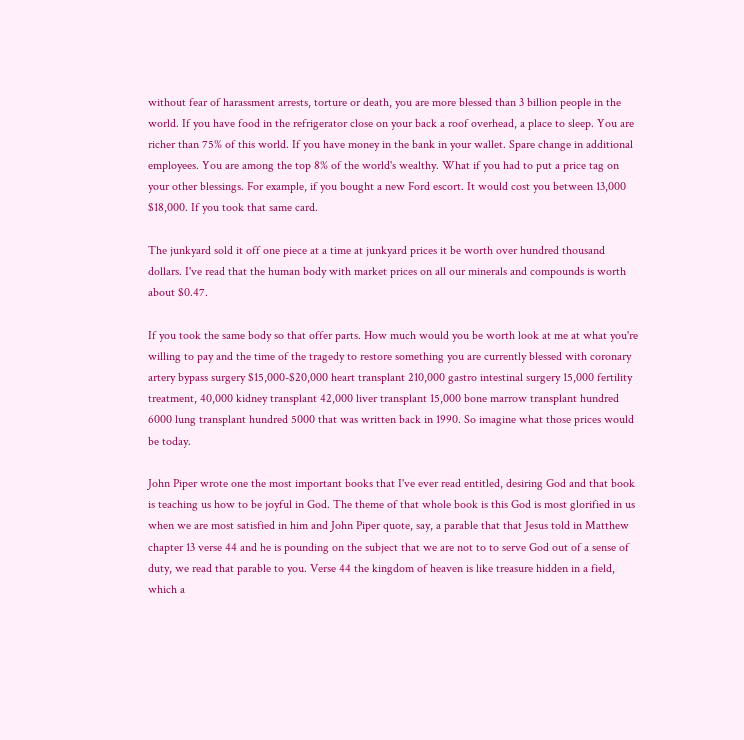without fear of harassment arrests, torture or death, you are more blessed than 3 billion people in the world. If you have food in the refrigerator close on your back a roof overhead, a place to sleep. You are richer than 75% of this world. If you have money in the bank in your wallet. Spare change in additional employees. You are among the top 8% of the world's wealthy. What if you had to put a price tag on your other blessings. For example, if you bought a new Ford escort. It would cost you between 13,000 $18,000. If you took that same card.

The junkyard sold it off one piece at a time at junkyard prices it be worth over hundred thousand dollars. I've read that the human body with market prices on all our minerals and compounds is worth about $0.47.

If you took the same body so that offer parts. How much would you be worth look at me at what you're willing to pay and the time of the tragedy to restore something you are currently blessed with coronary artery bypass surgery $15,000-$20,000 heart transplant 210,000 gastro intestinal surgery 15,000 fertility treatment, 40,000 kidney transplant 42,000 liver transplant 15,000 bone marrow transplant hundred 6000 lung transplant hundred 5000 that was written back in 1990. So imagine what those prices would be today.

John Piper wrote one the most important books that I've ever read entitled, desiring God and that book is teaching us how to be joyful in God. The theme of that whole book is this God is most glorified in us when we are most satisfied in him and John Piper quote, say, a parable that that Jesus told in Matthew chapter 13 verse 44 and he is pounding on the subject that we are not to to serve God out of a sense of duty, we read that parable to you. Verse 44 the kingdom of heaven is like treasure hidden in a field, which a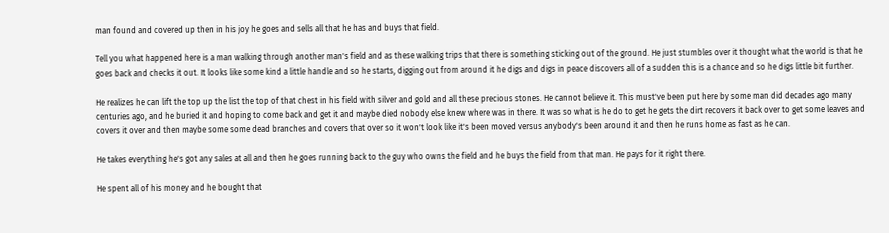man found and covered up then in his joy he goes and sells all that he has and buys that field.

Tell you what happened here is a man walking through another man's field and as these walking trips that there is something sticking out of the ground. He just stumbles over it thought what the world is that he goes back and checks it out. It looks like some kind a little handle and so he starts, digging out from around it he digs and digs in peace discovers all of a sudden this is a chance and so he digs little bit further.

He realizes he can lift the top up the list the top of that chest in his field with silver and gold and all these precious stones. He cannot believe it. This must've been put here by some man did decades ago many centuries ago, and he buried it and hoping to come back and get it and maybe died nobody else knew where was in there. It was so what is he do to get he gets the dirt recovers it back over to get some leaves and covers it over and then maybe some some dead branches and covers that over so it won't look like it's been moved versus anybody's been around it and then he runs home as fast as he can.

He takes everything he's got any sales at all and then he goes running back to the guy who owns the field and he buys the field from that man. He pays for it right there.

He spent all of his money and he bought that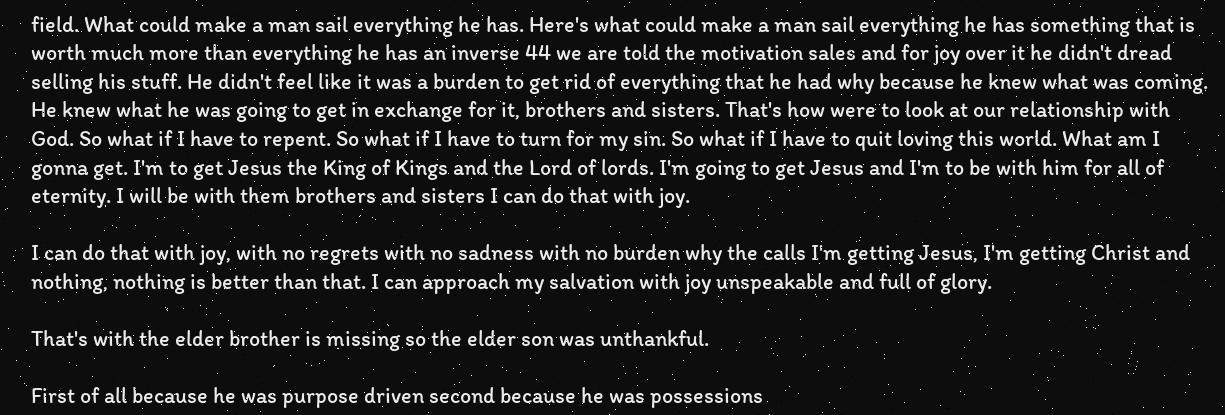field. What could make a man sail everything he has. Here's what could make a man sail everything he has something that is worth much more than everything he has an inverse 44 we are told the motivation sales and for joy over it he didn't dread selling his stuff. He didn't feel like it was a burden to get rid of everything that he had why because he knew what was coming. He knew what he was going to get in exchange for it, brothers and sisters. That's how were to look at our relationship with God. So what if I have to repent. So what if I have to turn for my sin. So what if I have to quit loving this world. What am I gonna get. I'm to get Jesus the King of Kings and the Lord of lords. I'm going to get Jesus and I'm to be with him for all of eternity. I will be with them brothers and sisters I can do that with joy.

I can do that with joy, with no regrets with no sadness with no burden why the calls I'm getting Jesus, I'm getting Christ and nothing, nothing is better than that. I can approach my salvation with joy unspeakable and full of glory.

That's with the elder brother is missing so the elder son was unthankful.

First of all because he was purpose driven second because he was possessions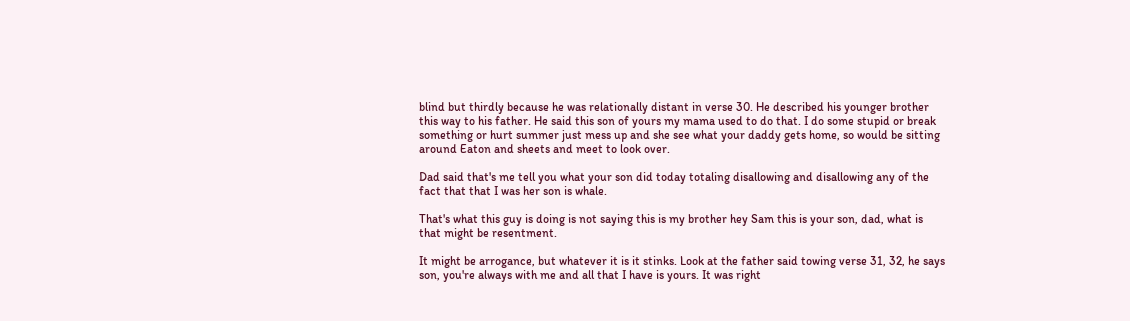blind but thirdly because he was relationally distant in verse 30. He described his younger brother this way to his father. He said this son of yours my mama used to do that. I do some stupid or break something or hurt summer just mess up and she see what your daddy gets home, so would be sitting around Eaton and sheets and meet to look over.

Dad said that's me tell you what your son did today totaling disallowing and disallowing any of the fact that that I was her son is whale.

That's what this guy is doing is not saying this is my brother hey Sam this is your son, dad, what is that might be resentment.

It might be arrogance, but whatever it is it stinks. Look at the father said towing verse 31, 32, he says son, you're always with me and all that I have is yours. It was right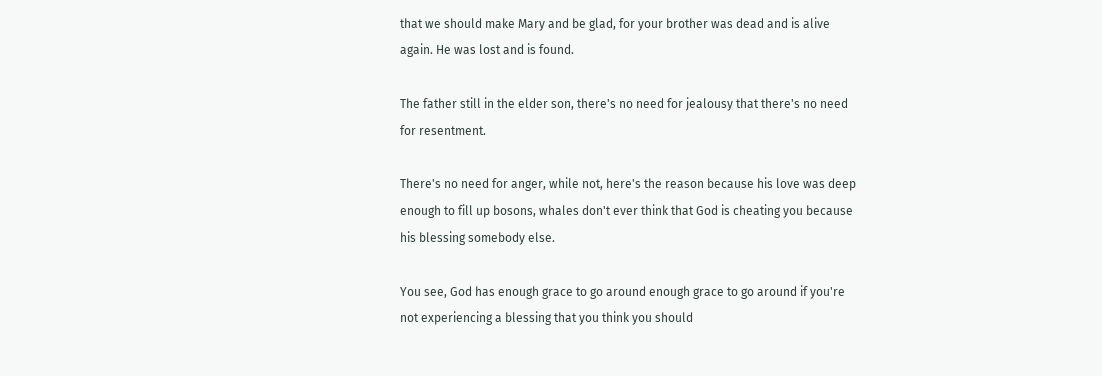that we should make Mary and be glad, for your brother was dead and is alive again. He was lost and is found.

The father still in the elder son, there's no need for jealousy that there's no need for resentment.

There's no need for anger, while not, here's the reason because his love was deep enough to fill up bosons, whales don't ever think that God is cheating you because his blessing somebody else.

You see, God has enough grace to go around enough grace to go around if you're not experiencing a blessing that you think you should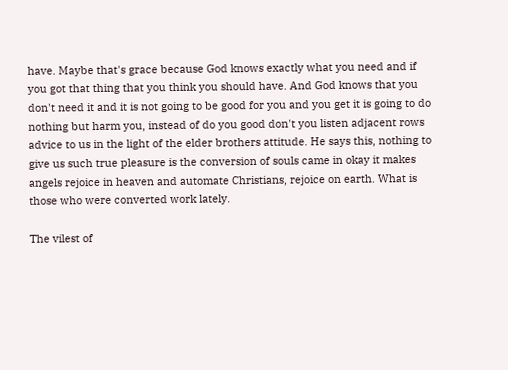have. Maybe that's grace because God knows exactly what you need and if you got that thing that you think you should have. And God knows that you don't need it and it is not going to be good for you and you get it is going to do nothing but harm you, instead of do you good don't you listen adjacent rows advice to us in the light of the elder brothers attitude. He says this, nothing to give us such true pleasure is the conversion of souls came in okay it makes angels rejoice in heaven and automate Christians, rejoice on earth. What is those who were converted work lately.

The vilest of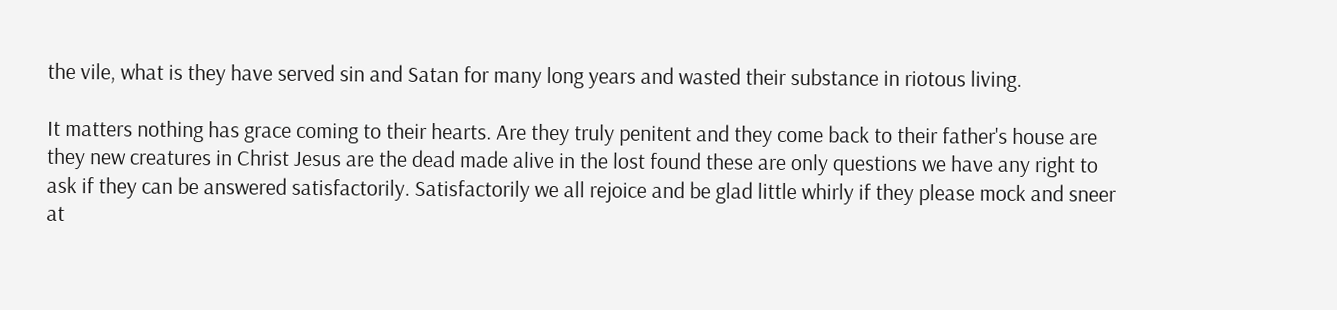the vile, what is they have served sin and Satan for many long years and wasted their substance in riotous living.

It matters nothing has grace coming to their hearts. Are they truly penitent and they come back to their father's house are they new creatures in Christ Jesus are the dead made alive in the lost found these are only questions we have any right to ask if they can be answered satisfactorily. Satisfactorily we all rejoice and be glad little whirly if they please mock and sneer at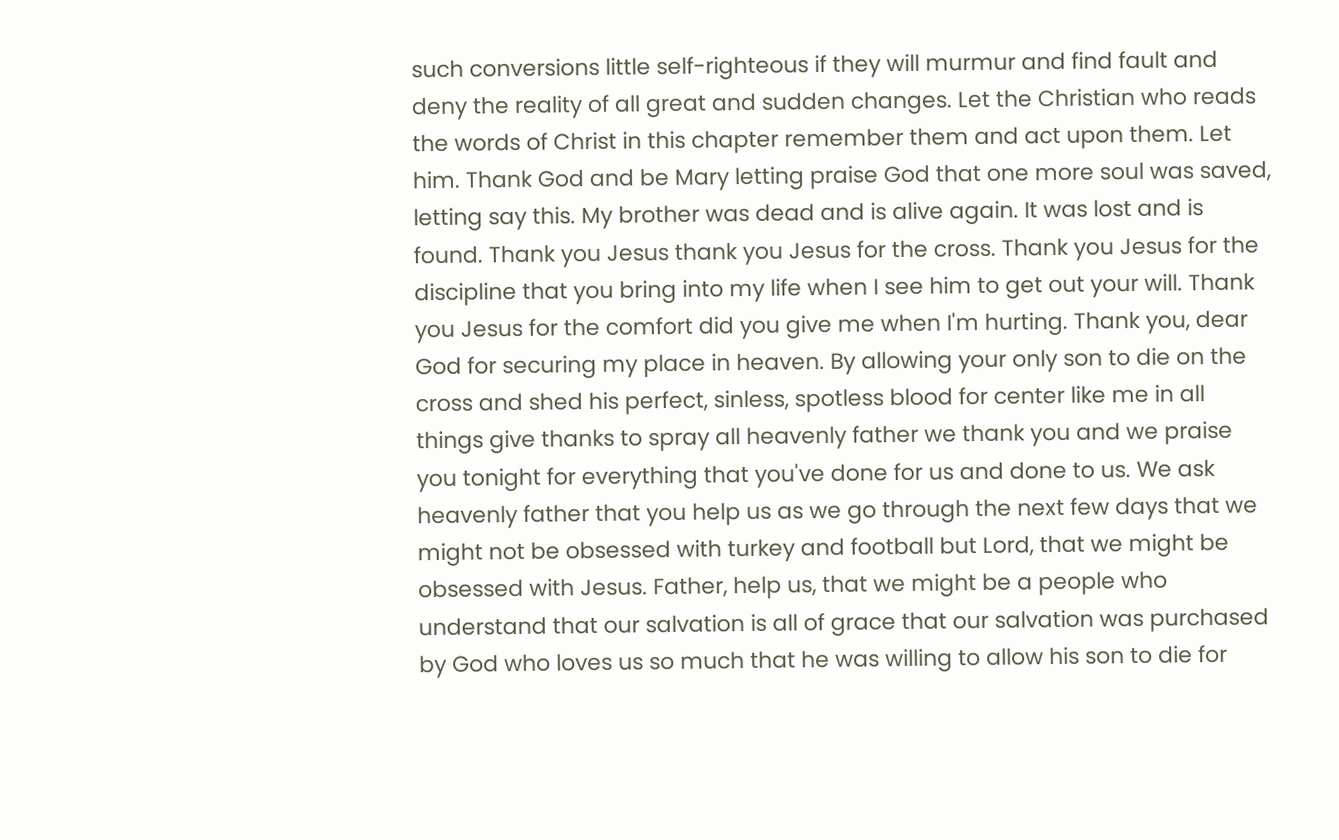such conversions little self-righteous if they will murmur and find fault and deny the reality of all great and sudden changes. Let the Christian who reads the words of Christ in this chapter remember them and act upon them. Let him. Thank God and be Mary letting praise God that one more soul was saved, letting say this. My brother was dead and is alive again. It was lost and is found. Thank you Jesus thank you Jesus for the cross. Thank you Jesus for the discipline that you bring into my life when I see him to get out your will. Thank you Jesus for the comfort did you give me when I'm hurting. Thank you, dear God for securing my place in heaven. By allowing your only son to die on the cross and shed his perfect, sinless, spotless blood for center like me in all things give thanks to spray all heavenly father we thank you and we praise you tonight for everything that you've done for us and done to us. We ask heavenly father that you help us as we go through the next few days that we might not be obsessed with turkey and football but Lord, that we might be obsessed with Jesus. Father, help us, that we might be a people who understand that our salvation is all of grace that our salvation was purchased by God who loves us so much that he was willing to allow his son to die for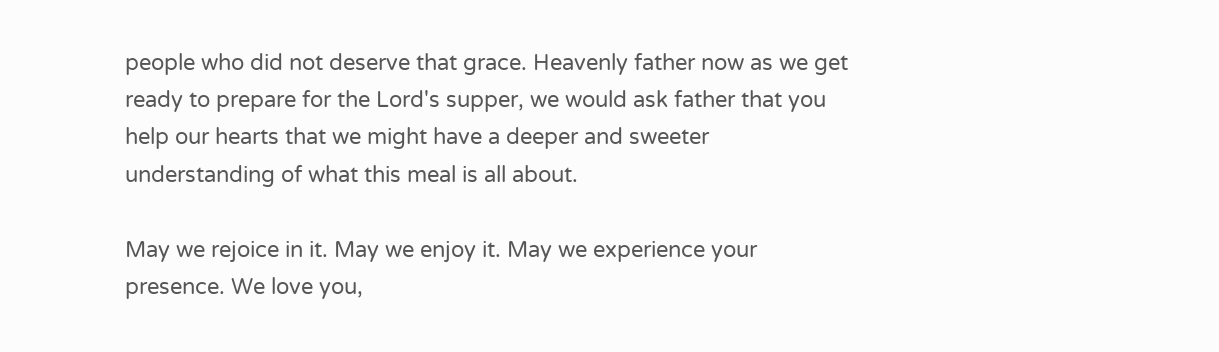people who did not deserve that grace. Heavenly father now as we get ready to prepare for the Lord's supper, we would ask father that you help our hearts that we might have a deeper and sweeter understanding of what this meal is all about.

May we rejoice in it. May we enjoy it. May we experience your presence. We love you,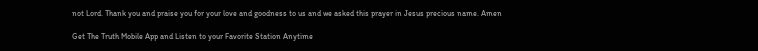not Lord. Thank you and praise you for your love and goodness to us and we asked this prayer in Jesus precious name. Amen

Get The Truth Mobile App and Listen to your Favorite Station Anytime